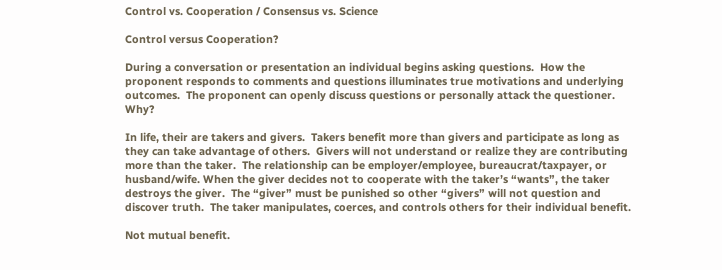Control vs. Cooperation / Consensus vs. Science

Control versus Cooperation?

During a conversation or presentation an individual begins asking questions.  How the proponent responds to comments and questions illuminates true motivations and underlying outcomes.  The proponent can openly discuss questions or personally attack the questioner.  Why?

In life, their are takers and givers.  Takers benefit more than givers and participate as long as they can take advantage of others.  Givers will not understand or realize they are contributing more than the taker.  The relationship can be employer/employee, bureaucrat/taxpayer, or husband/wife. When the giver decides not to cooperate with the taker’s “wants”, the taker destroys the giver.  The “giver” must be punished so other “givers” will not question and discover truth.  The taker manipulates, coerces, and controls others for their individual benefit.

Not mutual benefit.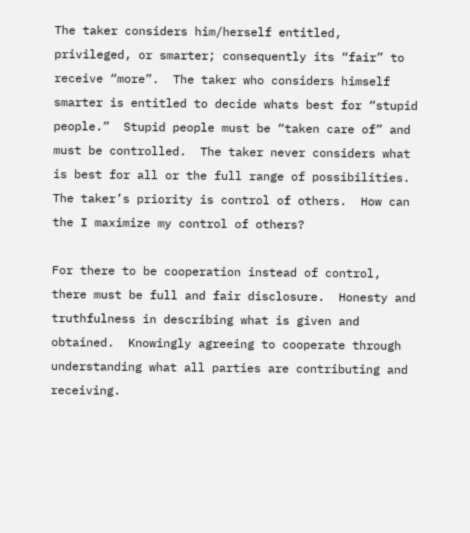The taker considers him/herself entitled, privileged, or smarter; consequently its “fair” to receive “more”.  The taker who considers himself smarter is entitled to decide whats best for “stupid people.”  Stupid people must be “taken care of” and must be controlled.  The taker never considers what is best for all or the full range of possibilities.  The taker’s priority is control of others.  How can the I maximize my control of others?

For there to be cooperation instead of control, there must be full and fair disclosure.  Honesty and truthfulness in describing what is given and obtained.  Knowingly agreeing to cooperate through understanding what all parties are contributing and receiving.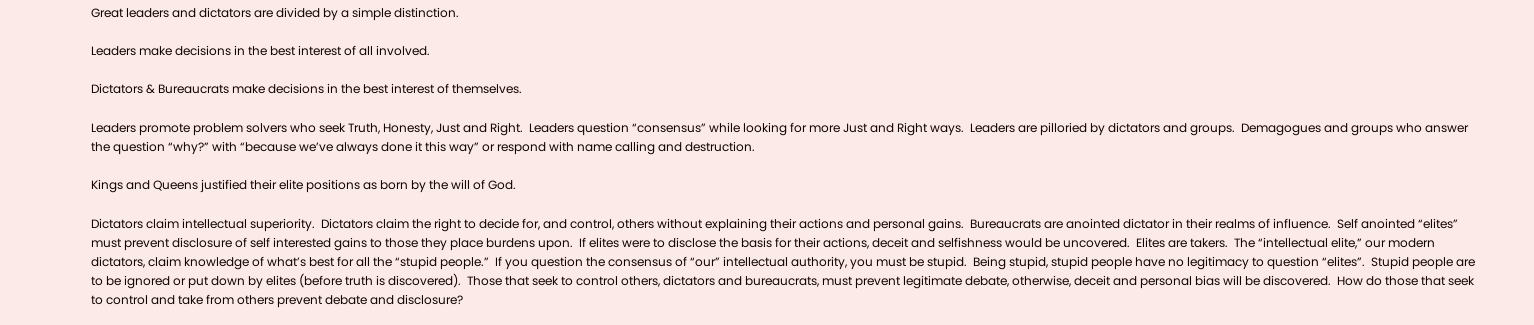Great leaders and dictators are divided by a simple distinction.

Leaders make decisions in the best interest of all involved.

Dictators & Bureaucrats make decisions in the best interest of themselves.

Leaders promote problem solvers who seek Truth, Honesty, Just and Right.  Leaders question “consensus” while looking for more Just and Right ways.  Leaders are pilloried by dictators and groups.  Demagogues and groups who answer the question “why?” with “because we’ve always done it this way” or respond with name calling and destruction.

Kings and Queens justified their elite positions as born by the will of God.

Dictators claim intellectual superiority.  Dictators claim the right to decide for, and control, others without explaining their actions and personal gains.  Bureaucrats are anointed dictator in their realms of influence.  Self anointed “elites” must prevent disclosure of self interested gains to those they place burdens upon.  If elites were to disclose the basis for their actions, deceit and selfishness would be uncovered.  Elites are takers.  The “intellectual elite,” our modern dictators, claim knowledge of what’s best for all the “stupid people.”  If you question the consensus of “our” intellectual authority, you must be stupid.  Being stupid, stupid people have no legitimacy to question “elites”.  Stupid people are to be ignored or put down by elites (before truth is discovered).  Those that seek to control others, dictators and bureaucrats, must prevent legitimate debate, otherwise, deceit and personal bias will be discovered.  How do those that seek to control and take from others prevent debate and disclosure?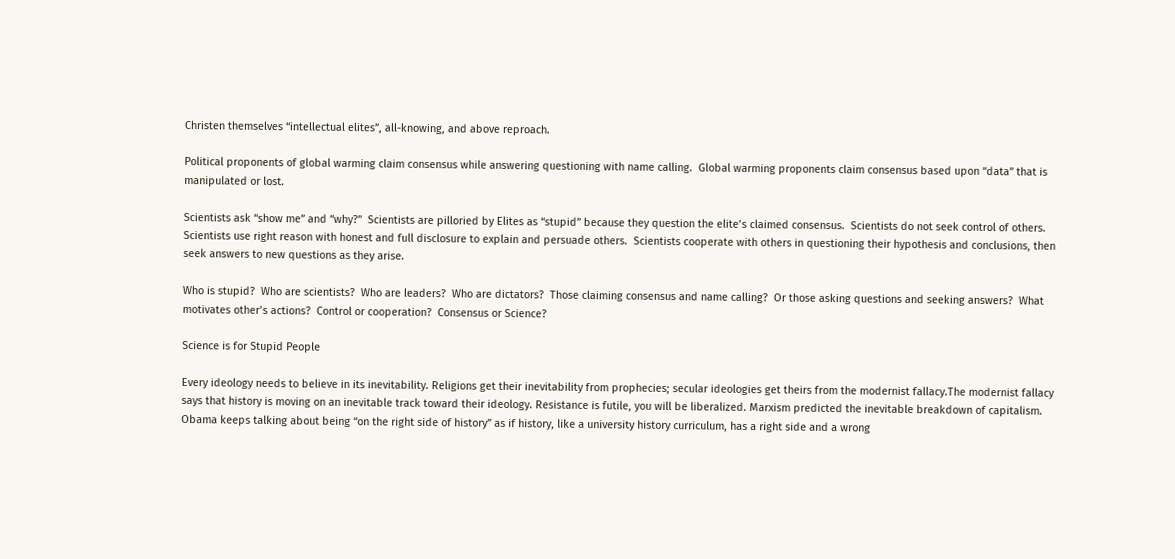Christen themselves “intellectual elites”, all-knowing, and above reproach.

Political proponents of global warming claim consensus while answering questioning with name calling.  Global warming proponents claim consensus based upon “data” that is manipulated or lost.

Scientists ask “show me” and “why?”  Scientists are pilloried by Elites as “stupid” because they question the elite’s claimed consensus.  Scientists do not seek control of others.  Scientists use right reason with honest and full disclosure to explain and persuade others.  Scientists cooperate with others in questioning their hypothesis and conclusions, then seek answers to new questions as they arise.

Who is stupid?  Who are scientists?  Who are leaders?  Who are dictators?  Those claiming consensus and name calling?  Or those asking questions and seeking answers?  What motivates other’s actions?  Control or cooperation?  Consensus or Science?

Science is for Stupid People

Every ideology needs to believe in its inevitability. Religions get their inevitability from prophecies; secular ideologies get theirs from the modernist fallacy.The modernist fallacy says that history is moving on an inevitable track toward their ideology. Resistance is futile, you will be liberalized. Marxism predicted the inevitable breakdown of capitalism. Obama keeps talking about being “on the right side of history” as if history, like a university history curriculum, has a right side and a wrong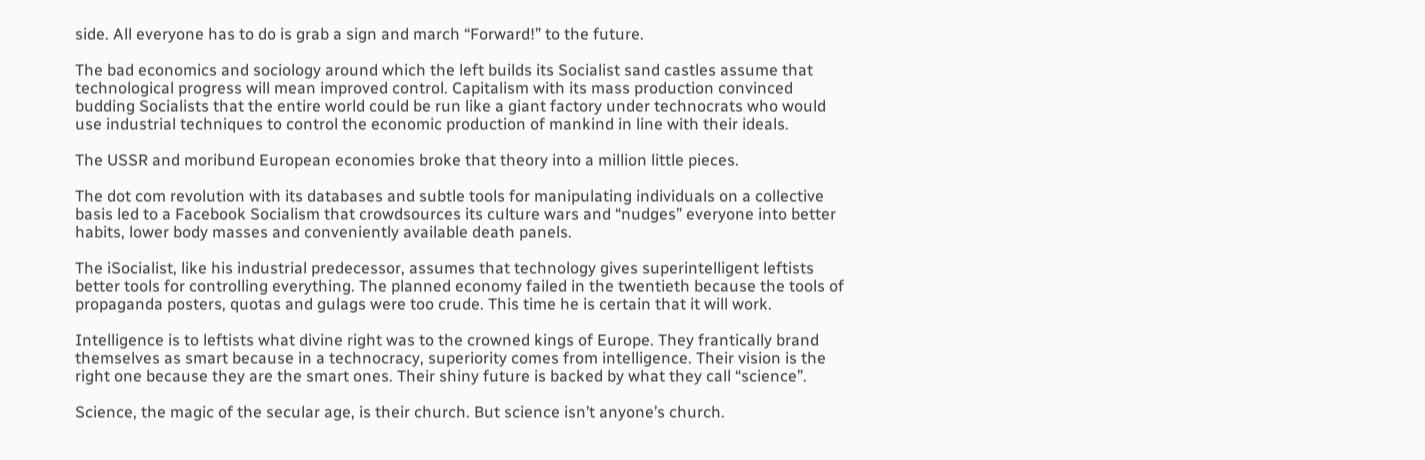side. All everyone has to do is grab a sign and march “Forward!” to the future.

The bad economics and sociology around which the left builds its Socialist sand castles assume that technological progress will mean improved control. Capitalism with its mass production convinced budding Socialists that the entire world could be run like a giant factory under technocrats who would use industrial techniques to control the economic production of mankind in line with their ideals.

The USSR and moribund European economies broke that theory into a million little pieces.

The dot com revolution with its databases and subtle tools for manipulating individuals on a collective basis led to a Facebook Socialism that crowdsources its culture wars and “nudges” everyone into better habits, lower body masses and conveniently available death panels.

The iSocialist, like his industrial predecessor, assumes that technology gives superintelligent leftists better tools for controlling everything. The planned economy failed in the twentieth because the tools of propaganda posters, quotas and gulags were too crude. This time he is certain that it will work.

Intelligence is to leftists what divine right was to the crowned kings of Europe. They frantically brand themselves as smart because in a technocracy, superiority comes from intelligence. Their vision is the right one because they are the smart ones. Their shiny future is backed by what they call “science”.

Science, the magic of the secular age, is their church. But science isn’t anyone’s church.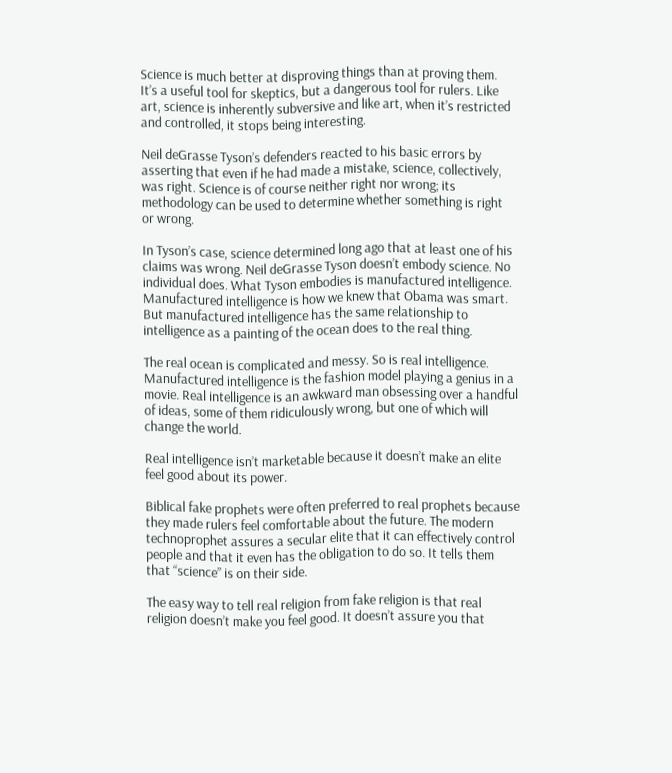Science is much better at disproving things than at proving them. It’s a useful tool for skeptics, but a dangerous tool for rulers. Like art, science is inherently subversive and like art, when it’s restricted and controlled, it stops being interesting.

Neil deGrasse Tyson’s defenders reacted to his basic errors by asserting that even if he had made a mistake, science, collectively, was right. Science is of course neither right nor wrong; its methodology can be used to determine whether something is right or wrong.

In Tyson’s case, science determined long ago that at least one of his claims was wrong. Neil deGrasse Tyson doesn’t embody science. No individual does. What Tyson embodies is manufactured intelligence. Manufactured intelligence is how we knew that Obama was smart. But manufactured intelligence has the same relationship to intelligence as a painting of the ocean does to the real thing.

The real ocean is complicated and messy. So is real intelligence. Manufactured intelligence is the fashion model playing a genius in a movie. Real intelligence is an awkward man obsessing over a handful of ideas, some of them ridiculously wrong, but one of which will change the world.

Real intelligence isn’t marketable because it doesn’t make an elite feel good about its power.

Biblical fake prophets were often preferred to real prophets because they made rulers feel comfortable about the future. The modern technoprophet assures a secular elite that it can effectively control people and that it even has the obligation to do so. It tells them that “science” is on their side.

The easy way to tell real religion from fake religion is that real religion doesn’t make you feel good. It doesn’t assure you that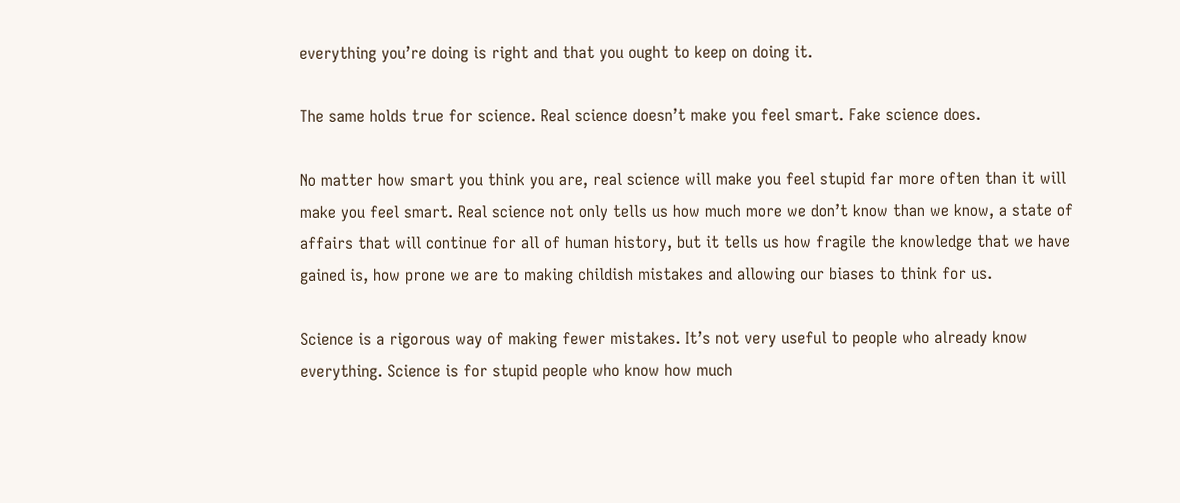everything you’re doing is right and that you ought to keep on doing it.

The same holds true for science. Real science doesn’t make you feel smart. Fake science does.

No matter how smart you think you are, real science will make you feel stupid far more often than it will make you feel smart. Real science not only tells us how much more we don’t know than we know, a state of affairs that will continue for all of human history, but it tells us how fragile the knowledge that we have gained is, how prone we are to making childish mistakes and allowing our biases to think for us.

Science is a rigorous way of making fewer mistakes. It’s not very useful to people who already know everything. Science is for stupid people who know how much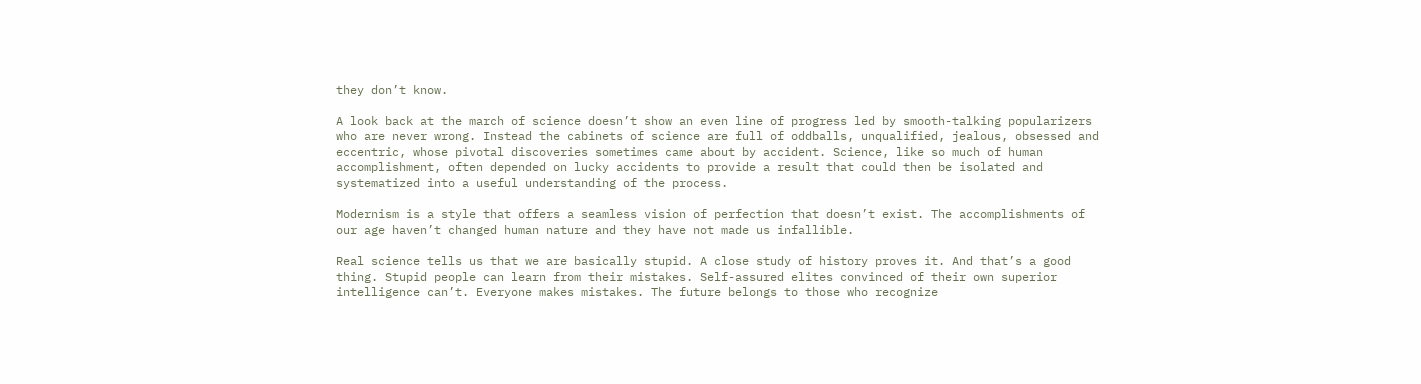they don’t know.

A look back at the march of science doesn’t show an even line of progress led by smooth-talking popularizers who are never wrong. Instead the cabinets of science are full of oddballs, unqualified, jealous, obsessed and eccentric, whose pivotal discoveries sometimes came about by accident. Science, like so much of human accomplishment, often depended on lucky accidents to provide a result that could then be isolated and systematized into a useful understanding of the process.

Modernism is a style that offers a seamless vision of perfection that doesn’t exist. The accomplishments of our age haven’t changed human nature and they have not made us infallible.

Real science tells us that we are basically stupid. A close study of history proves it. And that’s a good thing. Stupid people can learn from their mistakes. Self-assured elites convinced of their own superior intelligence can’t. Everyone makes mistakes. The future belongs to those who recognize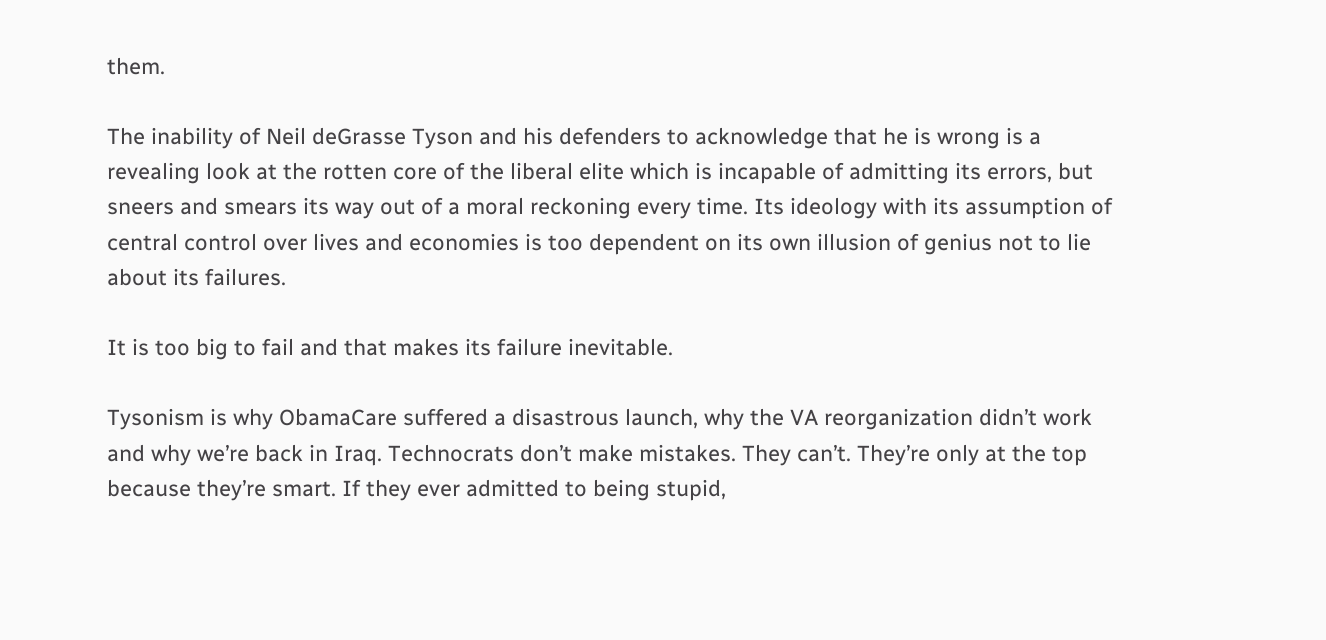them.

The inability of Neil deGrasse Tyson and his defenders to acknowledge that he is wrong is a revealing look at the rotten core of the liberal elite which is incapable of admitting its errors, but sneers and smears its way out of a moral reckoning every time. Its ideology with its assumption of central control over lives and economies is too dependent on its own illusion of genius not to lie about its failures.

It is too big to fail and that makes its failure inevitable.

Tysonism is why ObamaCare suffered a disastrous launch, why the VA reorganization didn’t work and why we’re back in Iraq. Technocrats don’t make mistakes. They can’t. They’re only at the top because they’re smart. If they ever admitted to being stupid,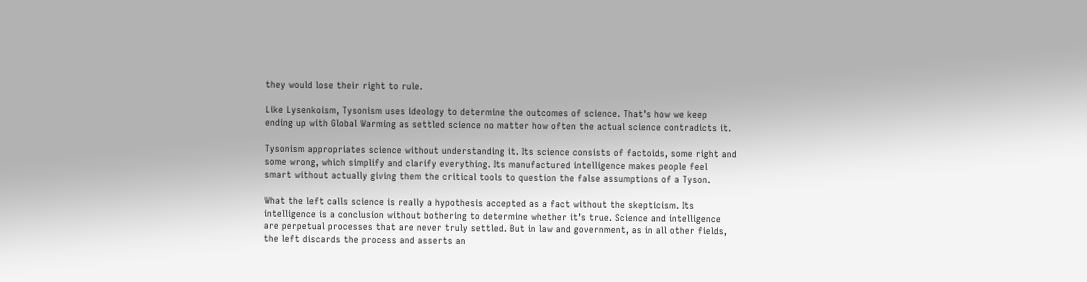they would lose their right to rule.

Like Lysenkoism, Tysonism uses ideology to determine the outcomes of science. That’s how we keep ending up with Global Warming as settled science no matter how often the actual science contradicts it.

Tysonism appropriates science without understanding it. Its science consists of factoids, some right and some wrong, which simplify and clarify everything. Its manufactured intelligence makes people feel smart without actually giving them the critical tools to question the false assumptions of a Tyson.

What the left calls science is really a hypothesis accepted as a fact without the skepticism. Its intelligence is a conclusion without bothering to determine whether it’s true. Science and intelligence are perpetual processes that are never truly settled. But in law and government, as in all other fields, the left discards the process and asserts an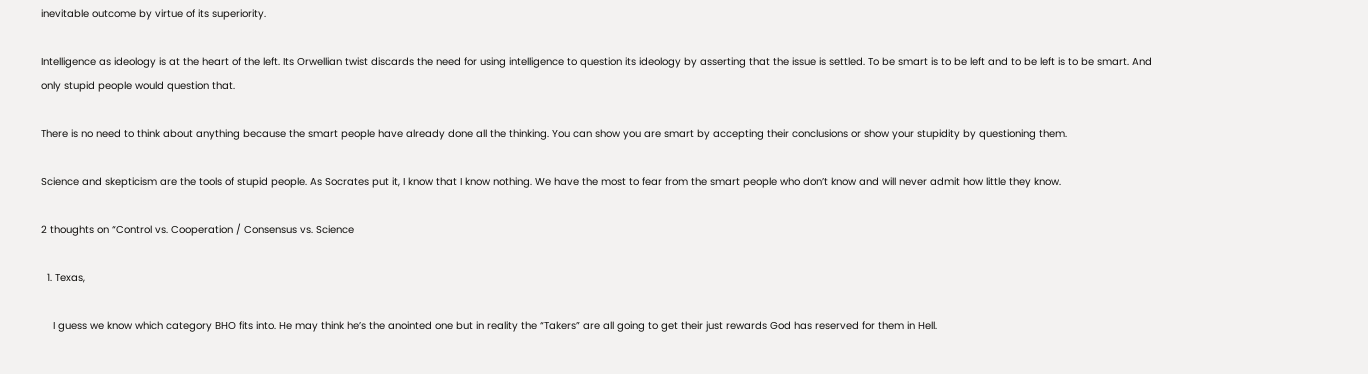inevitable outcome by virtue of its superiority.

Intelligence as ideology is at the heart of the left. Its Orwellian twist discards the need for using intelligence to question its ideology by asserting that the issue is settled. To be smart is to be left and to be left is to be smart. And only stupid people would question that.

There is no need to think about anything because the smart people have already done all the thinking. You can show you are smart by accepting their conclusions or show your stupidity by questioning them.

Science and skepticism are the tools of stupid people. As Socrates put it, I know that I know nothing. We have the most to fear from the smart people who don’t know and will never admit how little they know.

2 thoughts on “Control vs. Cooperation / Consensus vs. Science

  1. Texas,

    I guess we know which category BHO fits into. He may think he’s the anointed one but in reality the “Takers” are all going to get their just rewards God has reserved for them in Hell.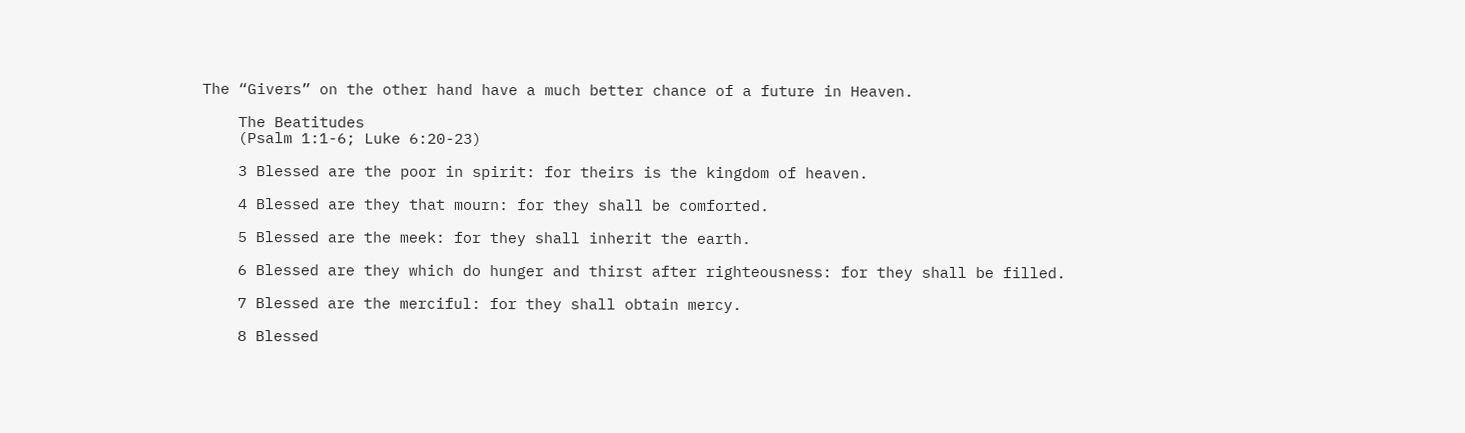The “Givers” on the other hand have a much better chance of a future in Heaven.

    The Beatitudes
    (Psalm 1:1-6; Luke 6:20-23)

    3 Blessed are the poor in spirit: for theirs is the kingdom of heaven.

    4 Blessed are they that mourn: for they shall be comforted.

    5 Blessed are the meek: for they shall inherit the earth.

    6 Blessed are they which do hunger and thirst after righteousness: for they shall be filled.

    7 Blessed are the merciful: for they shall obtain mercy.

    8 Blessed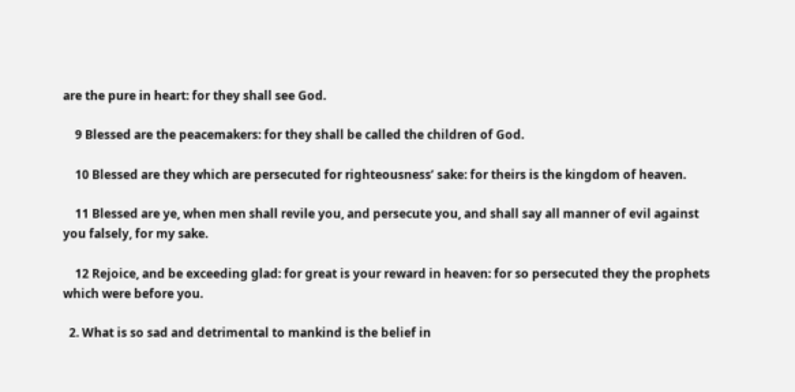are the pure in heart: for they shall see God.

    9 Blessed are the peacemakers: for they shall be called the children of God.

    10 Blessed are they which are persecuted for righteousness’ sake: for theirs is the kingdom of heaven.

    11 Blessed are ye, when men shall revile you, and persecute you, and shall say all manner of evil against you falsely, for my sake.

    12 Rejoice, and be exceeding glad: for great is your reward in heaven: for so persecuted they the prophets which were before you.

  2. What is so sad and detrimental to mankind is the belief in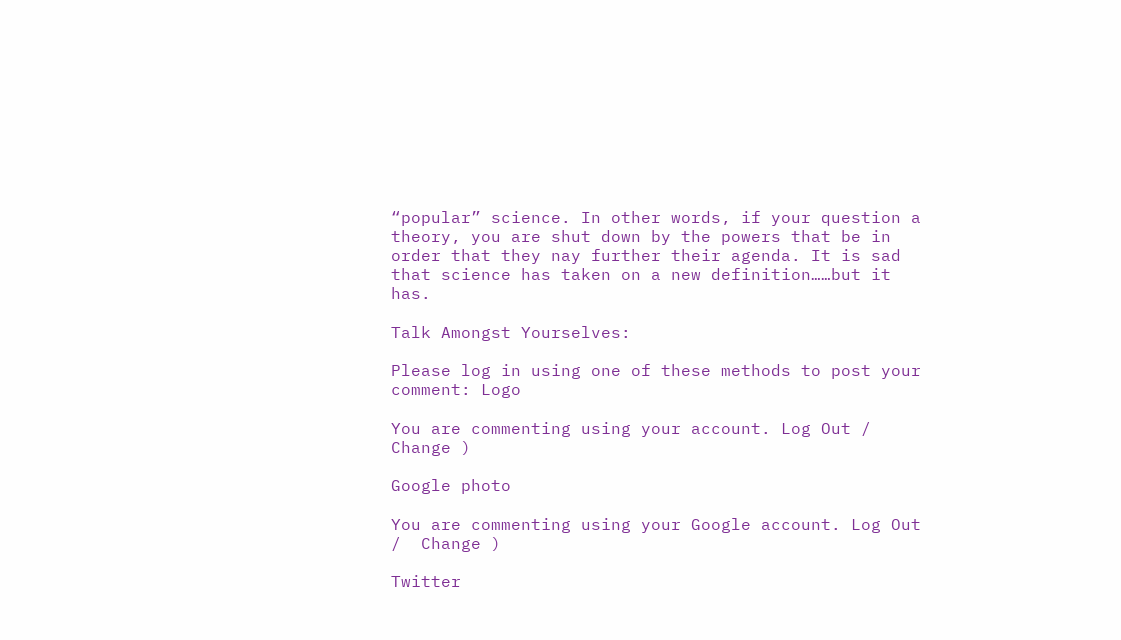“popular” science. In other words, if your question a theory, you are shut down by the powers that be in order that they nay further their agenda. It is sad that science has taken on a new definition……but it has.

Talk Amongst Yourselves:

Please log in using one of these methods to post your comment: Logo

You are commenting using your account. Log Out /  Change )

Google photo

You are commenting using your Google account. Log Out /  Change )

Twitter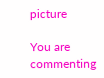picture

You are commenting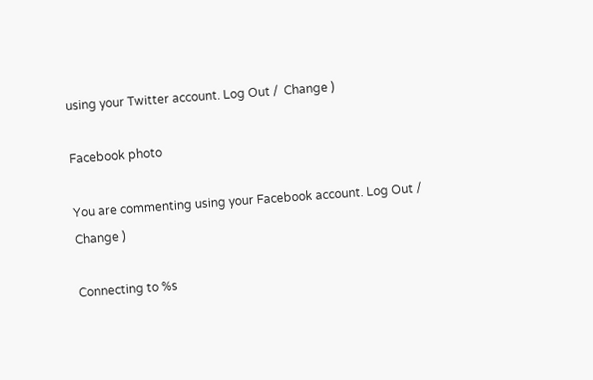using your Twitter account. Log Out /  Change )

Facebook photo

You are commenting using your Facebook account. Log Out /  Change )

Connecting to %s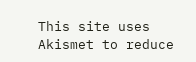This site uses Akismet to reduce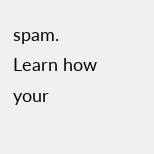spam. Learn how your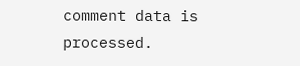comment data is processed.